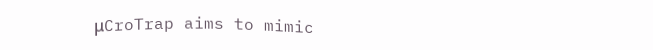μCroTrap aims to mimic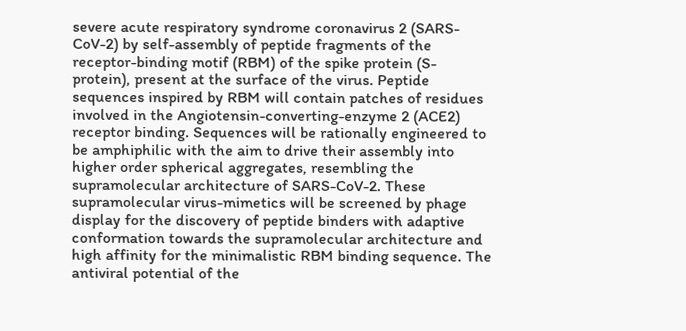severe acute respiratory syndrome coronavirus 2 (SARS-CoV-2) by self-assembly of peptide fragments of the receptor-binding motif (RBM) of the spike protein (S-protein), present at the surface of the virus. Peptide sequences inspired by RBM will contain patches of residues involved in the Angiotensin-converting-enzyme 2 (ACE2) receptor binding. Sequences will be rationally engineered to be amphiphilic with the aim to drive their assembly into higher order spherical aggregates, resembling the supramolecular architecture of SARS-CoV-2. These supramolecular virus-mimetics will be screened by phage display for the discovery of peptide binders with adaptive conformation towards the supramolecular architecture and high affinity for the minimalistic RBM binding sequence. The antiviral potential of the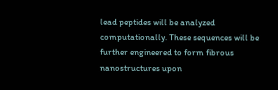lead peptides will be analyzed computationally. These sequences will be further engineered to form fibrous nanostructures upon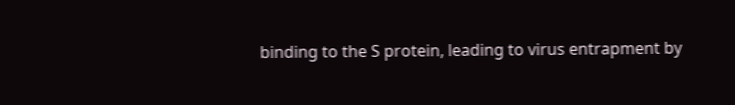binding to the S protein, leading to virus entrapment by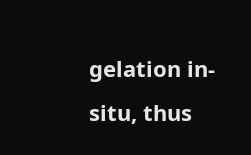gelation in-situ, thus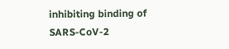inhibiting binding of SARS-CoV-2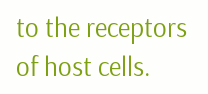to the receptors of host cells.